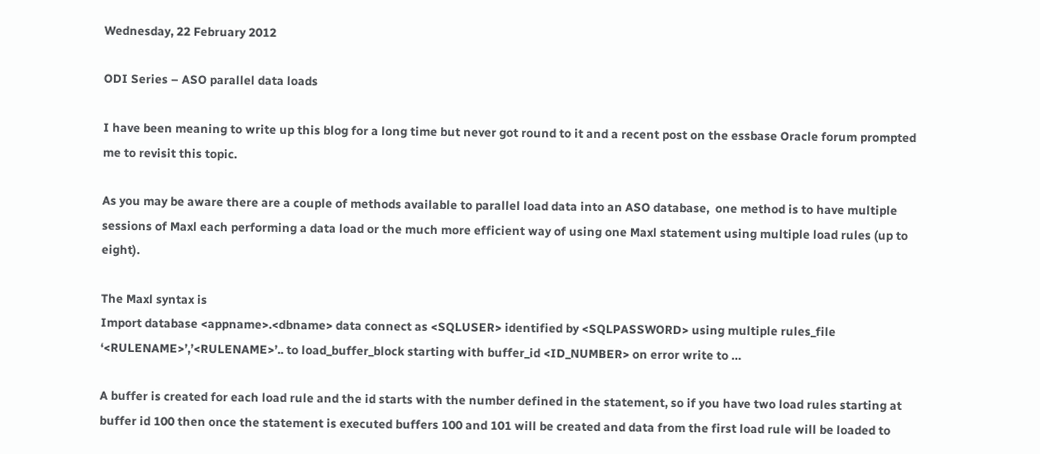Wednesday, 22 February 2012

ODI Series – ASO parallel data loads

I have been meaning to write up this blog for a long time but never got round to it and a recent post on the essbase Oracle forum prompted me to revisit this topic.

As you may be aware there are a couple of methods available to parallel load data into an ASO database,  one method is to have multiple sessions of Maxl each performing a data load or the much more efficient way of using one Maxl statement using multiple load rules (up to eight).

The Maxl syntax is
Import database <appname>.<dbname> data connect as <SQLUSER> identified by <SQLPASSWORD> using multiple rules_file ‘<RULENAME>’,’<RULENAME>’.. to load_buffer_block starting with buffer_id <ID_NUMBER> on error write to …

A buffer is created for each load rule and the id starts with the number defined in the statement, so if you have two load rules starting at buffer id 100 then once the statement is executed buffers 100 and 101 will be created and data from the first load rule will be loaded to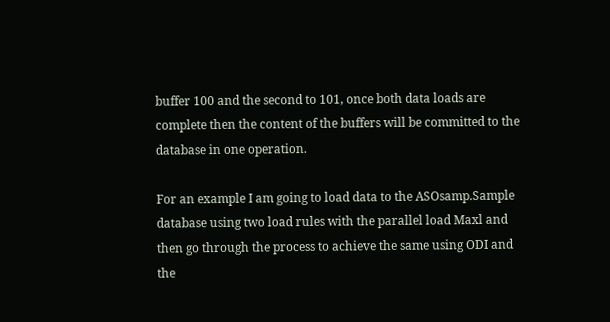buffer 100 and the second to 101, once both data loads are complete then the content of the buffers will be committed to the database in one operation.

For an example I am going to load data to the ASOsamp.Sample database using two load rules with the parallel load Maxl and then go through the process to achieve the same using ODI and the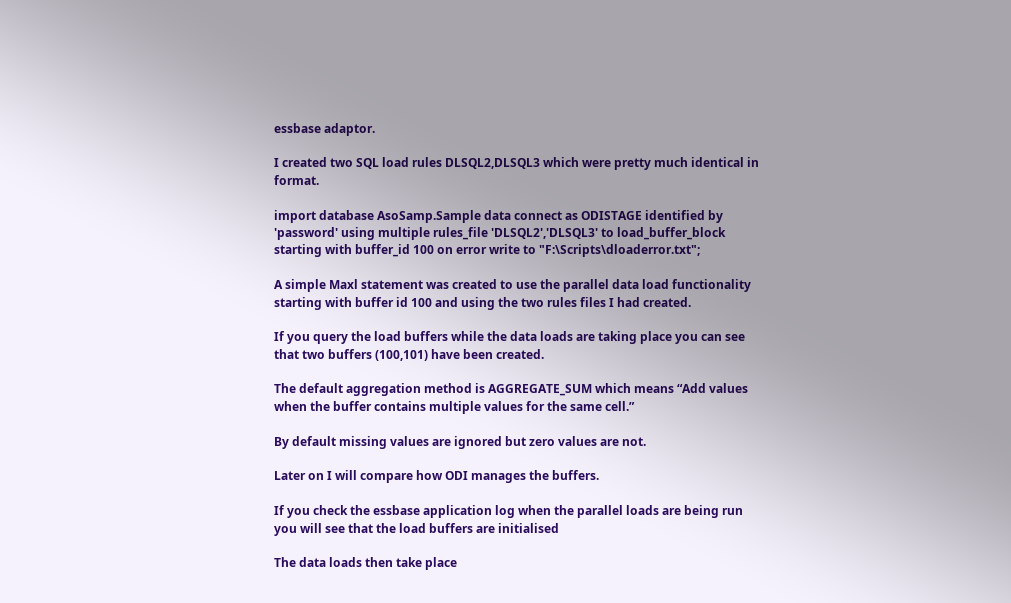essbase adaptor.

I created two SQL load rules DLSQL2,DLSQL3 which were pretty much identical in format.

import database AsoSamp.Sample data connect as ODISTAGE identified by 'password' using multiple rules_file 'DLSQL2','DLSQL3' to load_buffer_block starting with buffer_id 100 on error write to "F:\Scripts\dloaderror.txt";

A simple Maxl statement was created to use the parallel data load functionality starting with buffer id 100 and using the two rules files I had created.

If you query the load buffers while the data loads are taking place you can see that two buffers (100,101) have been created.

The default aggregation method is AGGREGATE_SUM which means “Add values when the buffer contains multiple values for the same cell.”

By default missing values are ignored but zero values are not.

Later on I will compare how ODI manages the buffers.

If you check the essbase application log when the parallel loads are being run you will see that the load buffers are initialised

The data loads then take place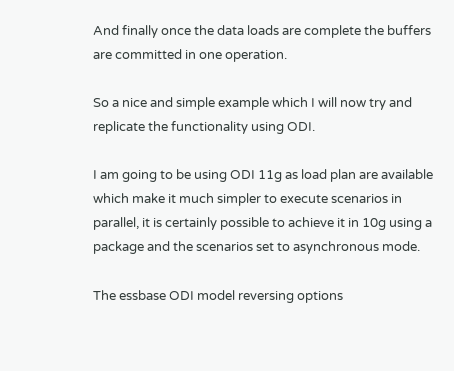And finally once the data loads are complete the buffers are committed in one operation.

So a nice and simple example which I will now try and replicate the functionality using ODI.

I am going to be using ODI 11g as load plan are available which make it much simpler to execute scenarios in parallel, it is certainly possible to achieve it in 10g using a package and the scenarios set to asynchronous mode.

The essbase ODI model reversing options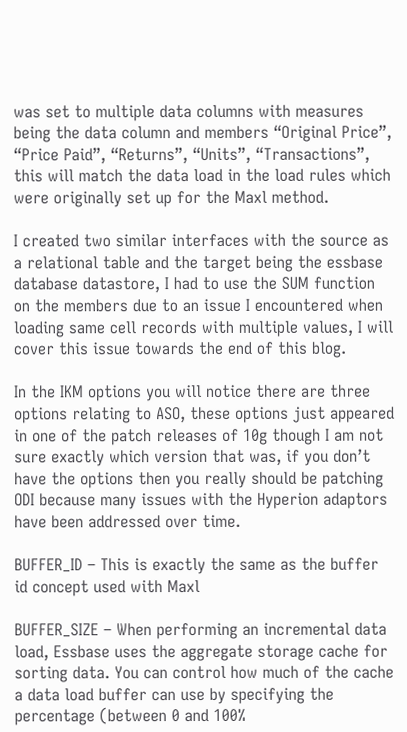was set to multiple data columns with measures being the data column and members “Original Price”, “Price Paid”, “Returns”, “Units”, “Transactions”, this will match the data load in the load rules which were originally set up for the Maxl method.

I created two similar interfaces with the source as a relational table and the target being the essbase database datastore, I had to use the SUM function on the members due to an issue I encountered when loading same cell records with multiple values, I will cover this issue towards the end of this blog.

In the IKM options you will notice there are three options relating to ASO, these options just appeared in one of the patch releases of 10g though I am not sure exactly which version that was, if you don’t have the options then you really should be patching ODI because many issues with the Hyperion adaptors have been addressed over time.

BUFFER_ID – This is exactly the same as the buffer id concept used with Maxl

BUFFER_SIZE – When performing an incremental data load, Essbase uses the aggregate storage cache for sorting data. You can control how much of the cache a data load buffer can use by specifying the percentage (between 0 and 100%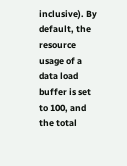inclusive). By default, the resource usage of a data load buffer is set to 100, and the total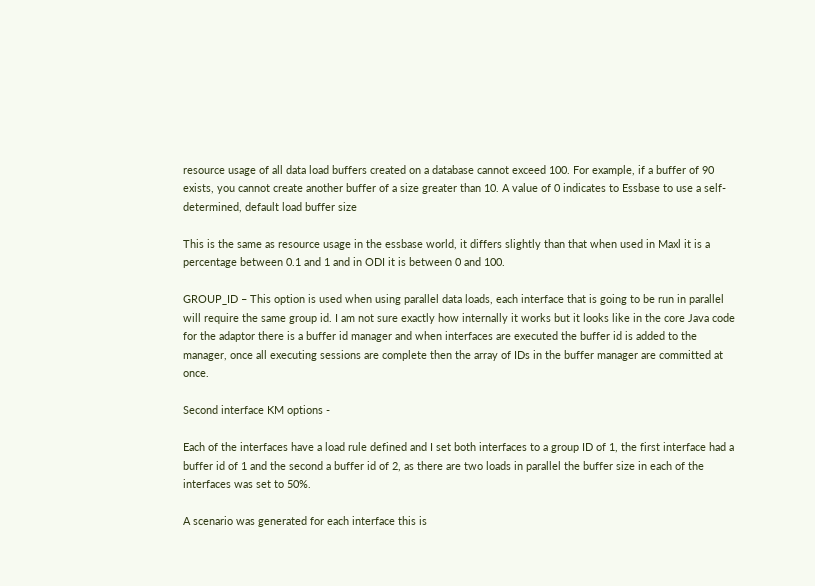resource usage of all data load buffers created on a database cannot exceed 100. For example, if a buffer of 90 exists, you cannot create another buffer of a size greater than 10. A value of 0 indicates to Essbase to use a self-determined, default load buffer size

This is the same as resource usage in the essbase world, it differs slightly than that when used in Maxl it is a percentage between 0.1 and 1 and in ODI it is between 0 and 100.

GROUP_ID – This option is used when using parallel data loads, each interface that is going to be run in parallel will require the same group id. I am not sure exactly how internally it works but it looks like in the core Java code for the adaptor there is a buffer id manager and when interfaces are executed the buffer id is added to the manager, once all executing sessions are complete then the array of IDs in the buffer manager are committed at once.

Second interface KM options -

Each of the interfaces have a load rule defined and I set both interfaces to a group ID of 1, the first interface had a buffer id of 1 and the second a buffer id of 2, as there are two loads in parallel the buffer size in each of the interfaces was set to 50%.

A scenario was generated for each interface this is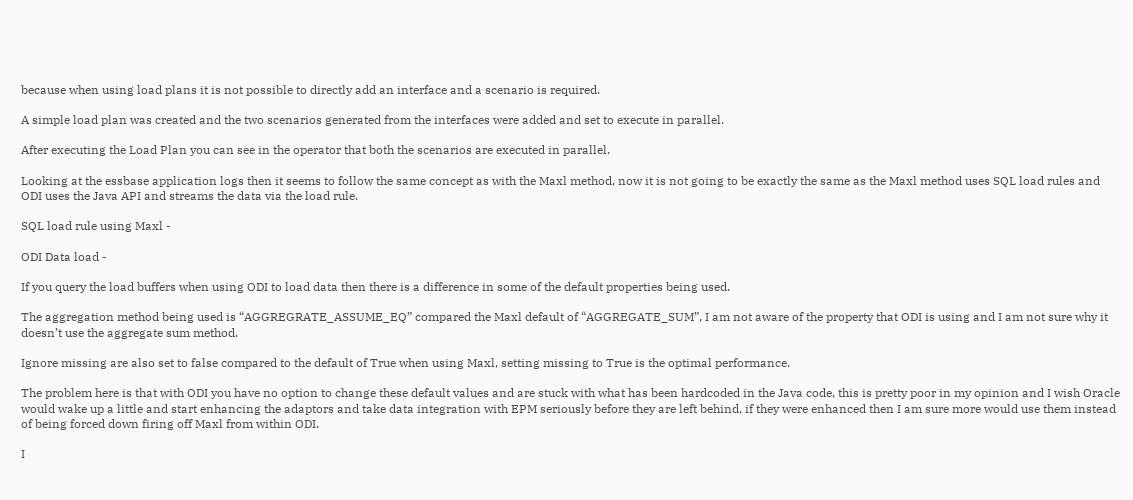because when using load plans it is not possible to directly add an interface and a scenario is required.

A simple load plan was created and the two scenarios generated from the interfaces were added and set to execute in parallel.

After executing the Load Plan you can see in the operator that both the scenarios are executed in parallel.

Looking at the essbase application logs then it seems to follow the same concept as with the Maxl method, now it is not going to be exactly the same as the Maxl method uses SQL load rules and ODI uses the Java API and streams the data via the load rule.

SQL load rule using Maxl -

ODI Data load -

If you query the load buffers when using ODI to load data then there is a difference in some of the default properties being used.

The aggregation method being used is “AGGREGRATE_ASSUME_EQ” compared the Maxl default of “AGGREGATE_SUM”, I am not aware of the property that ODI is using and I am not sure why it doesn’t use the aggregate sum method.

Ignore missing are also set to false compared to the default of True when using Maxl, setting missing to True is the optimal performance.

The problem here is that with ODI you have no option to change these default values and are stuck with what has been hardcoded in the Java code, this is pretty poor in my opinion and I wish Oracle would wake up a little and start enhancing the adaptors and take data integration with EPM seriously before they are left behind, if they were enhanced then I am sure more would use them instead of being forced down firing off Maxl from within ODI.

I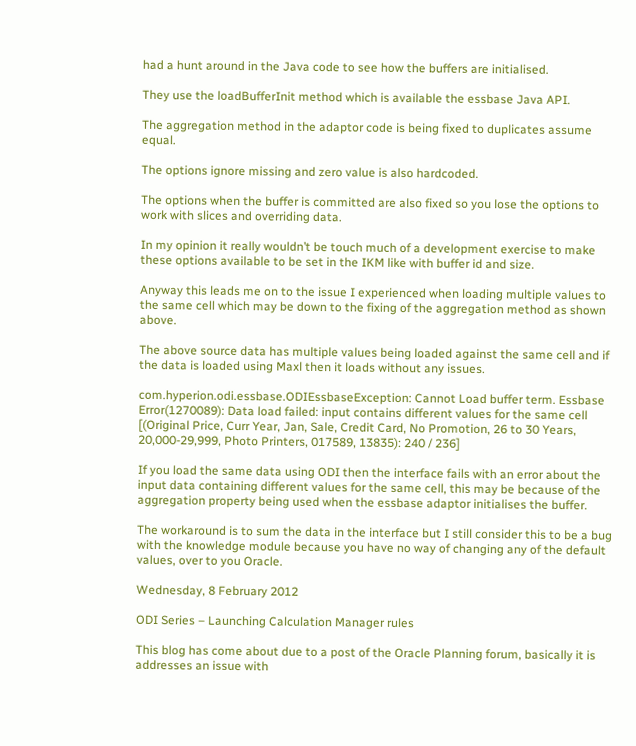had a hunt around in the Java code to see how the buffers are initialised.

They use the loadBufferInit method which is available the essbase Java API.

The aggregation method in the adaptor code is being fixed to duplicates assume equal.

The options ignore missing and zero value is also hardcoded.

The options when the buffer is committed are also fixed so you lose the options to work with slices and overriding data.

In my opinion it really wouldn’t be touch much of a development exercise to make these options available to be set in the IKM like with buffer id and size.

Anyway this leads me on to the issue I experienced when loading multiple values to the same cell which may be down to the fixing of the aggregation method as shown above.

The above source data has multiple values being loaded against the same cell and if the data is loaded using Maxl then it loads without any issues.

com.hyperion.odi.essbase.ODIEssbaseException: Cannot Load buffer term. Essbase Error(1270089): Data load failed: input contains different values for the same cell [(Original Price, Curr Year, Jan, Sale, Credit Card, No Promotion, 26 to 30 Years, 20,000-29,999, Photo Printers, 017589, 13835): 240 / 236]

If you load the same data using ODI then the interface fails with an error about the input data containing different values for the same cell, this may be because of the aggregation property being used when the essbase adaptor initialises the buffer.

The workaround is to sum the data in the interface but I still consider this to be a bug with the knowledge module because you have no way of changing any of the default values, over to you Oracle.

Wednesday, 8 February 2012

ODI Series – Launching Calculation Manager rules

This blog has come about due to a post of the Oracle Planning forum, basically it is addresses an issue with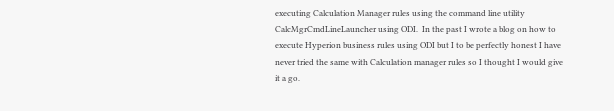executing Calculation Manager rules using the command line utility CalcMgrCmdLineLauncher using ODI.  In the past I wrote a blog on how to execute Hyperion business rules using ODI but I to be perfectly honest I have never tried the same with Calculation manager rules so I thought I would give it a go.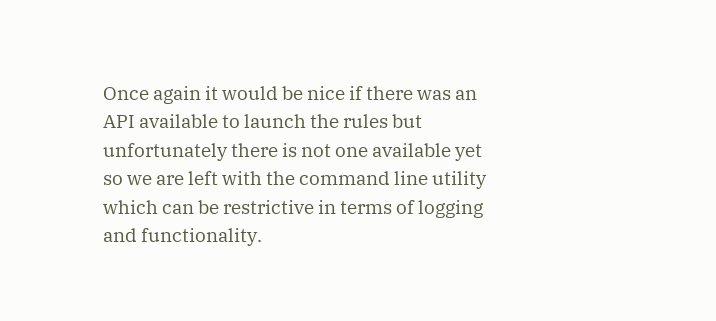Once again it would be nice if there was an API available to launch the rules but unfortunately there is not one available yet so we are left with the command line utility which can be restrictive in terms of logging and functionality.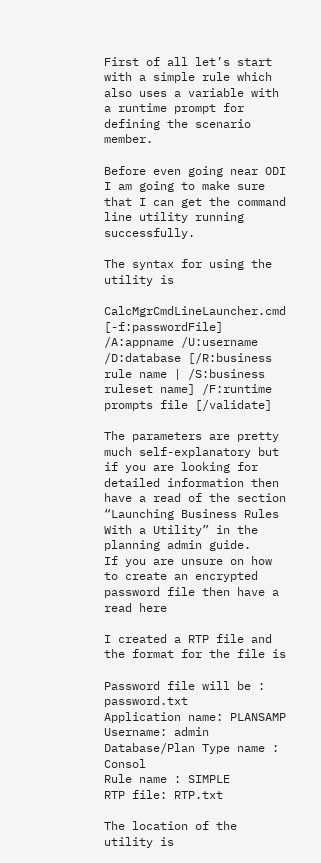First of all let’s start with a simple rule which also uses a variable with a runtime prompt for defining the scenario member.

Before even going near ODI I am going to make sure that I can get the command line utility running successfully.

The syntax for using the utility is

CalcMgrCmdLineLauncher.cmd [-f:passwordFile] /A:appname /U:username /D:database [/R:business rule name | /S:business ruleset name] /F:runtime prompts file [/validate]

The parameters are pretty much self-explanatory but if you are looking for detailed information then have a read of the section “Launching Business Rules With a Utility” in the planning admin guide.
If you are unsure on how to create an encrypted password file then have a read here

I created a RTP file and the format for the file is

Password file will be : password.txt
Application name: PLANSAMP
Username: admin
Database/Plan Type name : Consol
Rule name : SIMPLE
RTP file: RTP.txt

The location of the utility is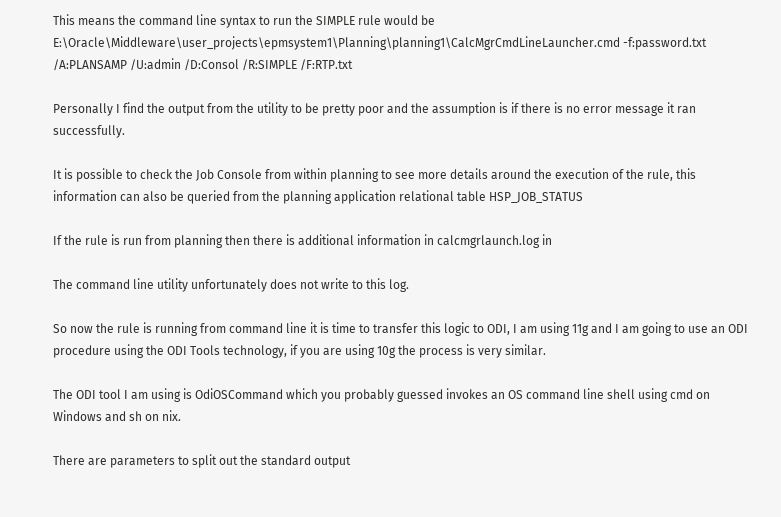This means the command line syntax to run the SIMPLE rule would be
E:\Oracle\Middleware\user_projects\epmsystem1\Planning\planning1\CalcMgrCmdLineLauncher.cmd -f:password.txt /A:PLANSAMP /U:admin /D:Consol /R:SIMPLE /F:RTP.txt

Personally I find the output from the utility to be pretty poor and the assumption is if there is no error message it ran successfully.

It is possible to check the Job Console from within planning to see more details around the execution of the rule, this information can also be queried from the planning application relational table HSP_JOB_STATUS

If the rule is run from planning then there is additional information in calcmgrlaunch.log in

The command line utility unfortunately does not write to this log.

So now the rule is running from command line it is time to transfer this logic to ODI, I am using 11g and I am going to use an ODI procedure using the ODI Tools technology, if you are using 10g the process is very similar.

The ODI tool I am using is OdiOSCommand which you probably guessed invokes an OS command line shell using cmd on Windows and sh on nix.

There are parameters to split out the standard output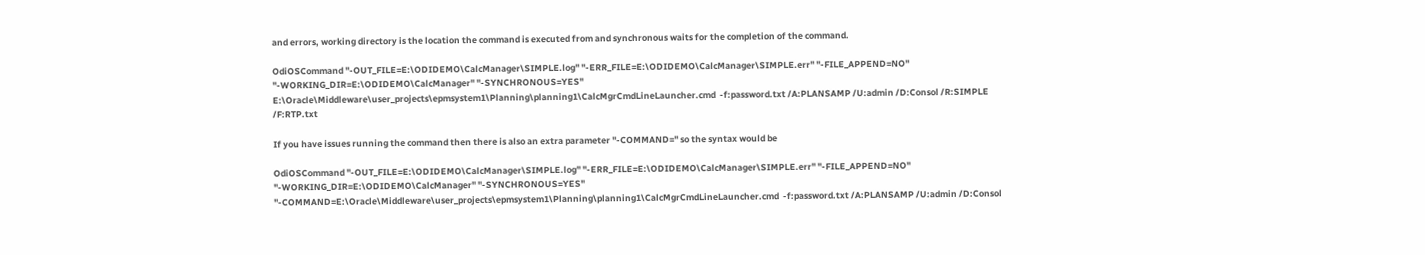and errors, working directory is the location the command is executed from and synchronous waits for the completion of the command.

OdiOSCommand "-OUT_FILE=E:\ODIDEMO\CalcManager\SIMPLE.log" "-ERR_FILE=E:\ODIDEMO\CalcManager\SIMPLE.err" "-FILE_APPEND=NO" "-WORKING_DIR=E:\ODIDEMO\CalcManager" "-SYNCHRONOUS=YES" E:\Oracle\Middleware\user_projects\epmsystem1\Planning\planning1\CalcMgrCmdLineLauncher.cmd  -f:password.txt /A:PLANSAMP /U:admin /D:Consol /R:SIMPLE /F:RTP.txt

If you have issues running the command then there is also an extra parameter "-COMMAND=" so the syntax would be

OdiOSCommand "-OUT_FILE=E:\ODIDEMO\CalcManager\SIMPLE.log" "-ERR_FILE=E:\ODIDEMO\CalcManager\SIMPLE.err" "-FILE_APPEND=NO" "-WORKING_DIR=E:\ODIDEMO\CalcManager" "-SYNCHRONOUS=YES" "-COMMAND=E:\Oracle\Middleware\user_projects\epmsystem1\Planning\planning1\CalcMgrCmdLineLauncher.cmd  -f:password.txt /A:PLANSAMP /U:admin /D:Consol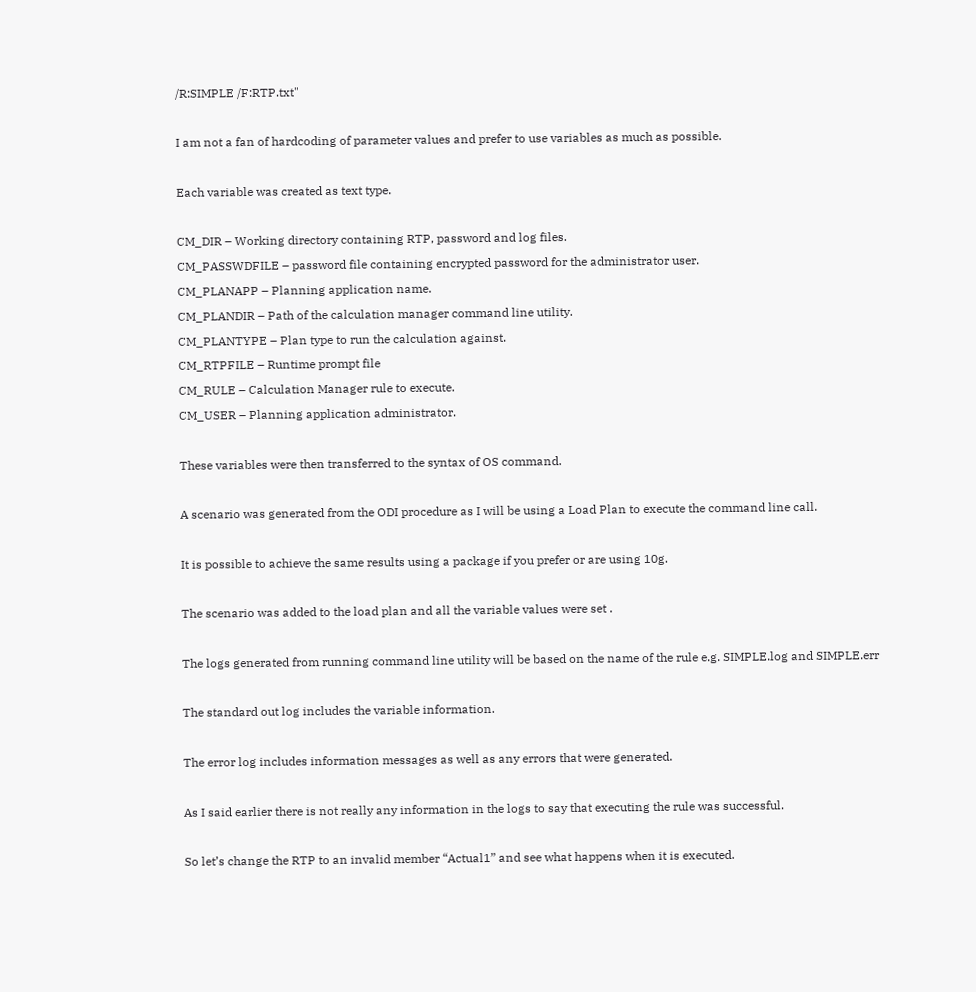/R:SIMPLE /F:RTP.txt"

I am not a fan of hardcoding of parameter values and prefer to use variables as much as possible.

Each variable was created as text type.

CM_DIR – Working directory containing RTP, password and log files.
CM_PASSWDFILE – password file containing encrypted password for the administrator user.
CM_PLANAPP – Planning application name.
CM_PLANDIR – Path of the calculation manager command line utility.
CM_PLANTYPE – Plan type to run the calculation against.
CM_RTPFILE – Runtime prompt file
CM_RULE – Calculation Manager rule to execute.
CM_USER – Planning application administrator.

These variables were then transferred to the syntax of OS command.

A scenario was generated from the ODI procedure as I will be using a Load Plan to execute the command line call.

It is possible to achieve the same results using a package if you prefer or are using 10g.

The scenario was added to the load plan and all the variable values were set .

The logs generated from running command line utility will be based on the name of the rule e.g. SIMPLE.log and SIMPLE.err

The standard out log includes the variable information.

The error log includes information messages as well as any errors that were generated.

As I said earlier there is not really any information in the logs to say that executing the rule was successful.

So let’s change the RTP to an invalid member “Actual1” and see what happens when it is executed.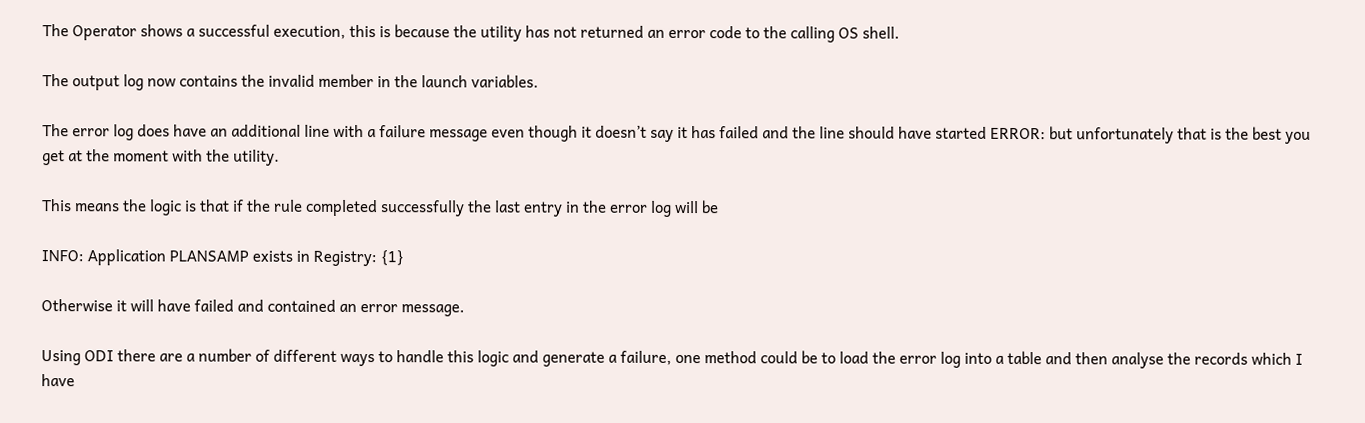The Operator shows a successful execution, this is because the utility has not returned an error code to the calling OS shell.

The output log now contains the invalid member in the launch variables.

The error log does have an additional line with a failure message even though it doesn’t say it has failed and the line should have started ERROR: but unfortunately that is the best you get at the moment with the utility.

This means the logic is that if the rule completed successfully the last entry in the error log will be

INFO: Application PLANSAMP exists in Registry: {1}

Otherwise it will have failed and contained an error message.

Using ODI there are a number of different ways to handle this logic and generate a failure, one method could be to load the error log into a table and then analyse the records which I have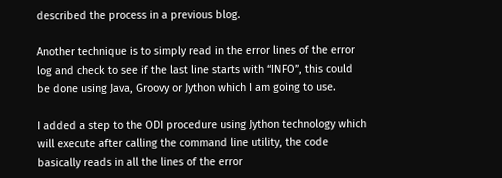described the process in a previous blog.

Another technique is to simply read in the error lines of the error log and check to see if the last line starts with “INFO”, this could be done using Java, Groovy or Jython which I am going to use.

I added a step to the ODI procedure using Jython technology which will execute after calling the command line utility, the code basically reads in all the lines of the error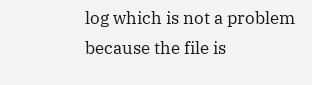log which is not a problem because the file is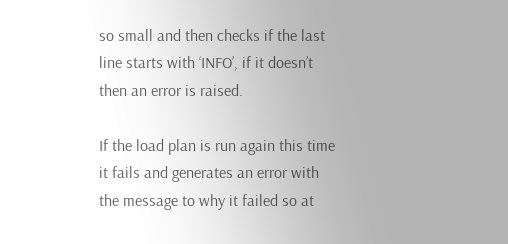so small and then checks if the last line starts with ‘INFO’, if it doesn’t then an error is raised.

If the load plan is run again this time it fails and generates an error with the message to why it failed so at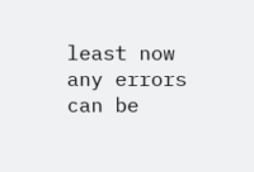least now any errors can be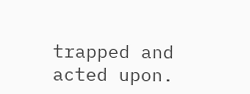trapped and acted upon.